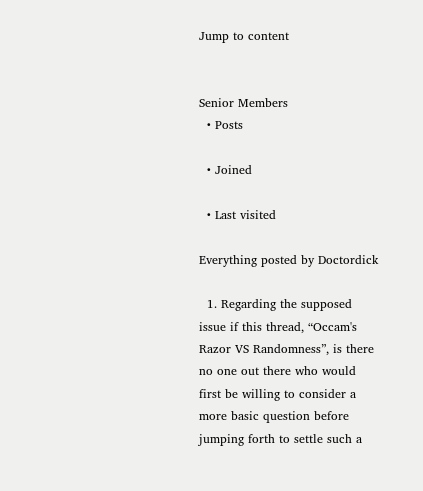Jump to content


Senior Members
  • Posts

  • Joined

  • Last visited

Everything posted by Doctordick

  1. Regarding the supposed issue if this thread, “Occam's Razor VS Randomness”, is there no one out there who would first be willing to consider a more basic question before jumping forth to settle such a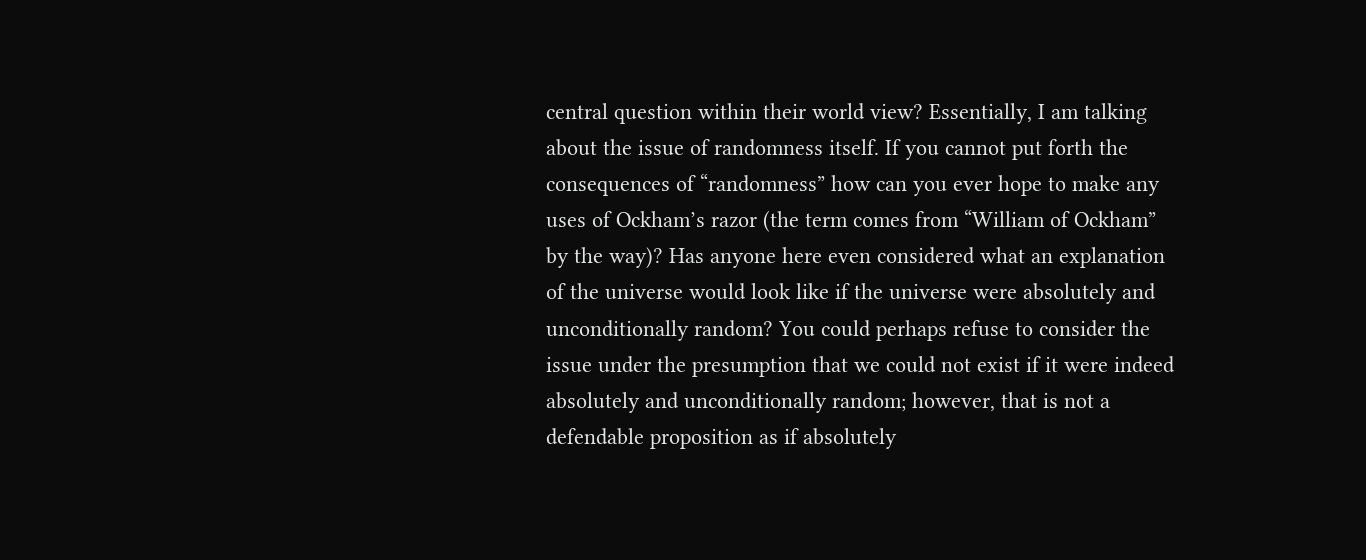central question within their world view? Essentially, I am talking about the issue of randomness itself. If you cannot put forth the consequences of “randomness” how can you ever hope to make any uses of Ockham’s razor (the term comes from “William of Ockham” by the way)? Has anyone here even considered what an explanation of the universe would look like if the universe were absolutely and unconditionally random? You could perhaps refuse to consider the issue under the presumption that we could not exist if it were indeed absolutely and unconditionally random; however, that is not a defendable proposition as if absolutely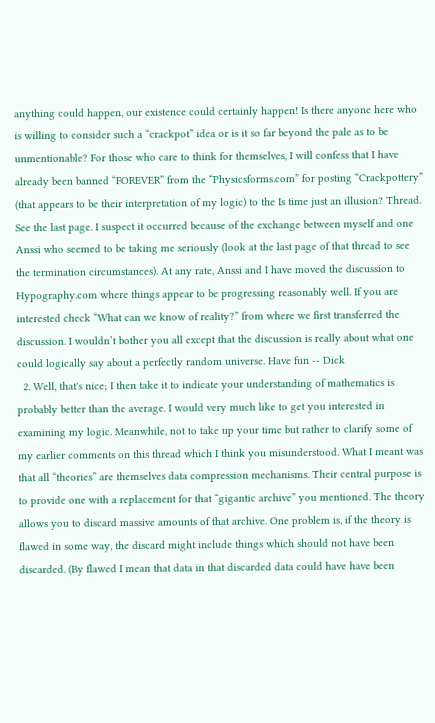anything could happen, our existence could certainly happen! Is there anyone here who is willing to consider such a “crackpot” idea or is it so far beyond the pale as to be unmentionable? For those who care to think for themselves, I will confess that I have already been banned “FOREVER” from the “Physicsforms.com” for posting “Crackpottery” (that appears to be their interpretation of my logic) to the Is time just an illusion? Thread. See the last page. I suspect it occurred because of the exchange between myself and one Anssi who seemed to be taking me seriously (look at the last page of that thread to see the termination circumstances). At any rate, Anssi and I have moved the discussion to Hypography.com where things appear to be progressing reasonably well. If you are interested check “What can we know of reality?” from where we first transferred the discussion. I wouldn’t bother you all except that the discussion is really about what one could logically say about a perfectly random universe. Have fun -- Dick
  2. Well, that's nice; I then take it to indicate your understanding of mathematics is probably better than the average. I would very much like to get you interested in examining my logic. Meanwhile, not to take up your time but rather to clarify some of my earlier comments on this thread which I think you misunderstood. What I meant was that all “theories” are themselves data compression mechanisms. Their central purpose is to provide one with a replacement for that “gigantic archive” you mentioned. The theory allows you to discard massive amounts of that archive. One problem is, if the theory is flawed in some way, the discard might include things which should not have been discarded. (By flawed I mean that data in that discarded data could have have been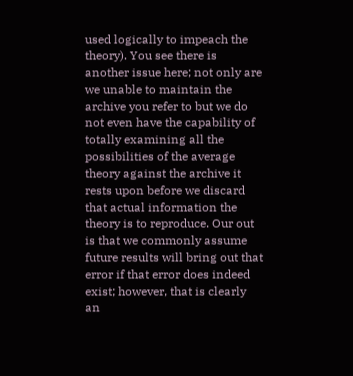used logically to impeach the theory). You see there is another issue here; not only are we unable to maintain the archive you refer to but we do not even have the capability of totally examining all the possibilities of the average theory against the archive it rests upon before we discard that actual information the theory is to reproduce. Our out is that we commonly assume future results will bring out that error if that error does indeed exist; however, that is clearly an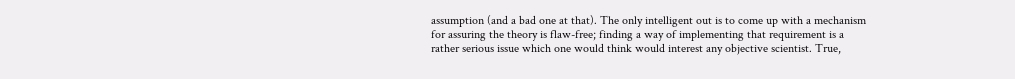assumption (and a bad one at that). The only intelligent out is to come up with a mechanism for assuring the theory is flaw-free; finding a way of implementing that requirement is a rather serious issue which one would think would interest any objective scientist. True,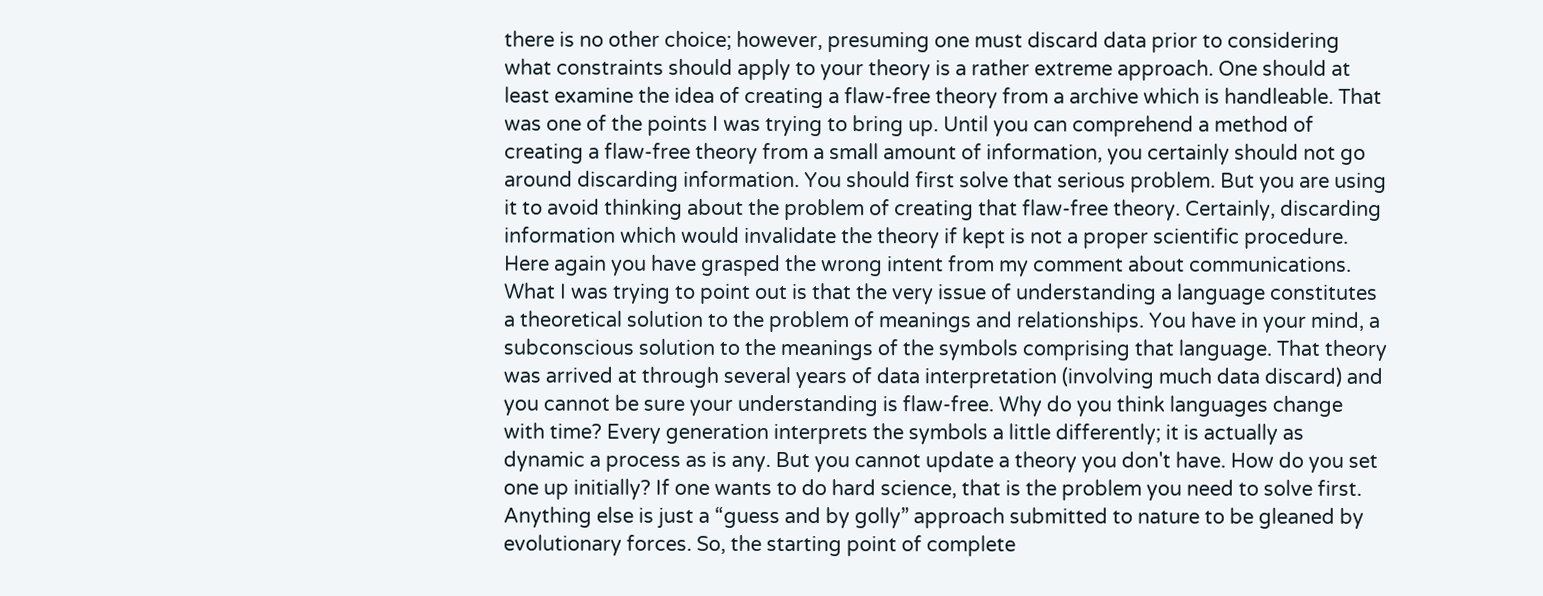there is no other choice; however, presuming one must discard data prior to considering what constraints should apply to your theory is a rather extreme approach. One should at least examine the idea of creating a flaw-free theory from a archive which is handleable. That was one of the points I was trying to bring up. Until you can comprehend a method of creating a flaw-free theory from a small amount of information, you certainly should not go around discarding information. You should first solve that serious problem. But you are using it to avoid thinking about the problem of creating that flaw-free theory. Certainly, discarding information which would invalidate the theory if kept is not a proper scientific procedure. Here again you have grasped the wrong intent from my comment about communications. What I was trying to point out is that the very issue of understanding a language constitutes a theoretical solution to the problem of meanings and relationships. You have in your mind, a subconscious solution to the meanings of the symbols comprising that language. That theory was arrived at through several years of data interpretation (involving much data discard) and you cannot be sure your understanding is flaw-free. Why do you think languages change with time? Every generation interprets the symbols a little differently; it is actually as dynamic a process as is any. But you cannot update a theory you don't have. How do you set one up initially? If one wants to do hard science, that is the problem you need to solve first. Anything else is just a “guess and by golly” approach submitted to nature to be gleaned by evolutionary forces. So, the starting point of complete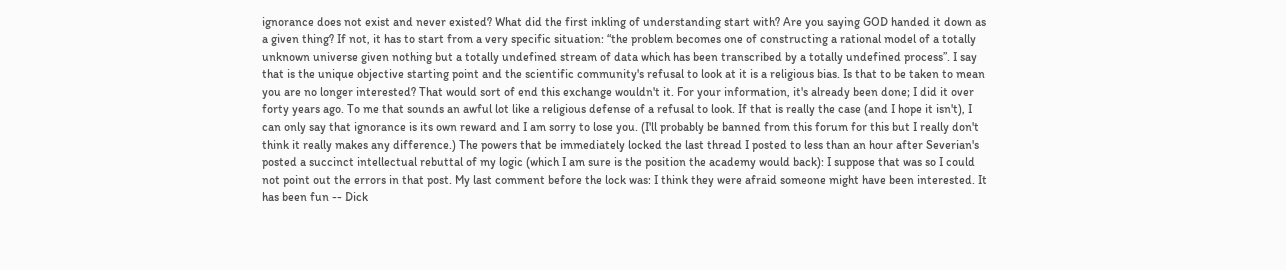ignorance does not exist and never existed? What did the first inkling of understanding start with? Are you saying GOD handed it down as a given thing? If not, it has to start from a very specific situation: “the problem becomes one of constructing a rational model of a totally unknown universe given nothing but a totally undefined stream of data which has been transcribed by a totally undefined process”. I say that is the unique objective starting point and the scientific community's refusal to look at it is a religious bias. Is that to be taken to mean you are no longer interested? That would sort of end this exchange wouldn't it. For your information, it's already been done; I did it over forty years ago. To me that sounds an awful lot like a religious defense of a refusal to look. If that is really the case (and I hope it isn't), I can only say that ignorance is its own reward and I am sorry to lose you. (I'll probably be banned from this forum for this but I really don't think it really makes any difference.) The powers that be immediately locked the last thread I posted to less than an hour after Severian's posted a succinct intellectual rebuttal of my logic (which I am sure is the position the academy would back): I suppose that was so I could not point out the errors in that post. My last comment before the lock was: I think they were afraid someone might have been interested. It has been fun -- Dick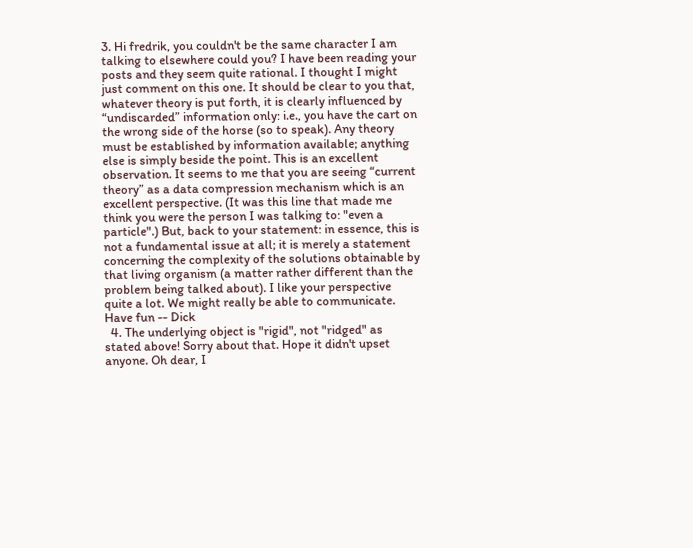3. Hi fredrik, you couldn't be the same character I am talking to elsewhere could you? I have been reading your posts and they seem quite rational. I thought I might just comment on this one. It should be clear to you that, whatever theory is put forth, it is clearly influenced by “undiscarded” information only: i.e., you have the cart on the wrong side of the horse (so to speak). Any theory must be established by information available; anything else is simply beside the point. This is an excellent observation. It seems to me that you are seeing “current theory” as a data compression mechanism which is an excellent perspective. (It was this line that made me think you were the person I was talking to: "even a particle".) But, back to your statement: in essence, this is not a fundamental issue at all; it is merely a statement concerning the complexity of the solutions obtainable by that living organism (a matter rather different than the problem being talked about). I like your perspective quite a lot. We might really be able to communicate. Have fun -- Dick
  4. The underlying object is "rigid", not "ridged" as stated above! Sorry about that. Hope it didn't upset anyone. Oh dear, I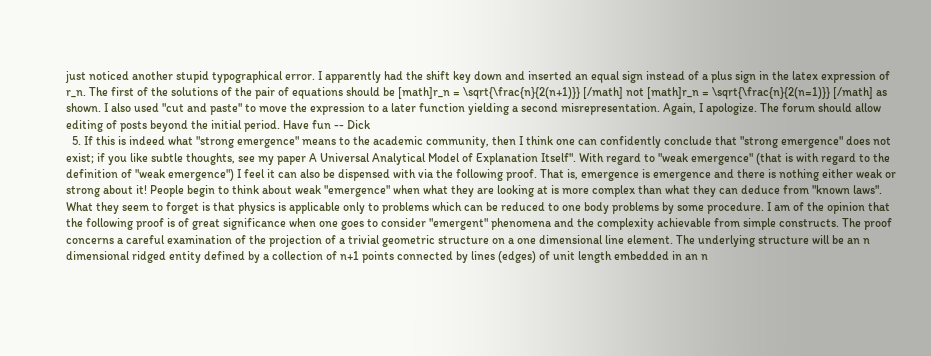just noticed another stupid typographical error. I apparently had the shift key down and inserted an equal sign instead of a plus sign in the latex expression of r_n. The first of the solutions of the pair of equations should be [math]r_n = \sqrt{\frac{n}{2(n+1)}} [/math] not [math]r_n = \sqrt{\frac{n}{2(n=1)}} [/math] as shown. I also used "cut and paste" to move the expression to a later function yielding a second misrepresentation. Again, I apologize. The forum should allow editing of posts beyond the initial period. Have fun -- Dick
  5. If this is indeed what "strong emergence" means to the academic community, then I think one can confidently conclude that "strong emergence" does not exist; if you like subtle thoughts, see my paper A Universal Analytical Model of Explanation Itself". With regard to "weak emergence" (that is with regard to the definition of "weak emergence") I feel it can also be dispensed with via the following proof. That is, emergence is emergence and there is nothing either weak or strong about it! People begin to think about weak "emergence" when what they are looking at is more complex than what they can deduce from "known laws". What they seem to forget is that physics is applicable only to problems which can be reduced to one body problems by some procedure. I am of the opinion that the following proof is of great significance when one goes to consider "emergent" phenomena and the complexity achievable from simple constructs. The proof concerns a careful examination of the projection of a trivial geometric structure on a one dimensional line element. The underlying structure will be an n dimensional ridged entity defined by a collection of n+1 points connected by lines (edges) of unit length embedded in an n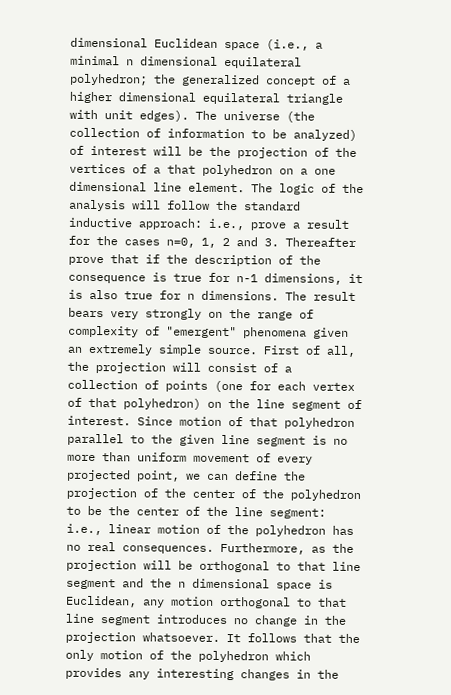dimensional Euclidean space (i.e., a minimal n dimensional equilateral polyhedron; the generalized concept of a higher dimensional equilateral triangle with unit edges). The universe (the collection of information to be analyzed) of interest will be the projection of the vertices of a that polyhedron on a one dimensional line element. The logic of the analysis will follow the standard inductive approach: i.e., prove a result for the cases n=0, 1, 2 and 3. Thereafter prove that if the description of the consequence is true for n-1 dimensions, it is also true for n dimensions. The result bears very strongly on the range of complexity of "emergent" phenomena given an extremely simple source. First of all, the projection will consist of a collection of points (one for each vertex of that polyhedron) on the line segment of interest. Since motion of that polyhedron parallel to the given line segment is no more than uniform movement of every projected point, we can define the projection of the center of the polyhedron to be the center of the line segment: i.e., linear motion of the polyhedron has no real consequences. Furthermore, as the projection will be orthogonal to that line segment and the n dimensional space is Euclidean, any motion orthogonal to that line segment introduces no change in the projection whatsoever. It follows that the only motion of the polyhedron which provides any interesting changes in the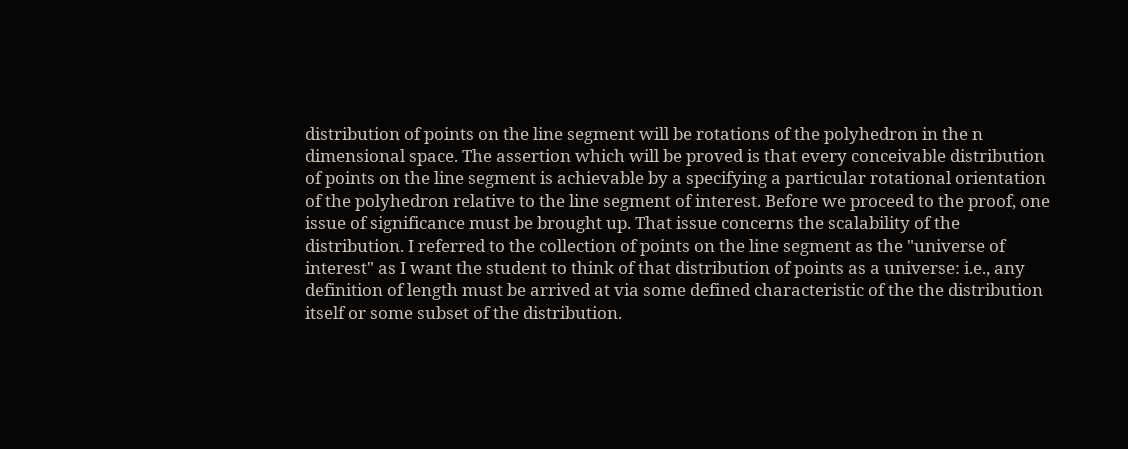distribution of points on the line segment will be rotations of the polyhedron in the n dimensional space. The assertion which will be proved is that every conceivable distribution of points on the line segment is achievable by a specifying a particular rotational orientation of the polyhedron relative to the line segment of interest. Before we proceed to the proof, one issue of significance must be brought up. That issue concerns the scalability of the distribution. I referred to the collection of points on the line segment as the "universe of interest" as I want the student to think of that distribution of points as a universe: i.e., any definition of length must be arrived at via some defined characteristic of the the distribution itself or some subset of the distribution.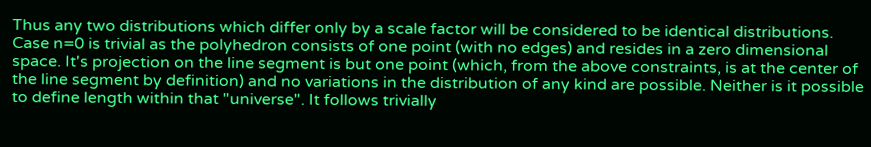Thus any two distributions which differ only by a scale factor will be considered to be identical distributions. Case n=0 is trivial as the polyhedron consists of one point (with no edges) and resides in a zero dimensional space. It's projection on the line segment is but one point (which, from the above constraints, is at the center of the line segment by definition) and no variations in the distribution of any kind are possible. Neither is it possible to define length within that "universe". It follows trivially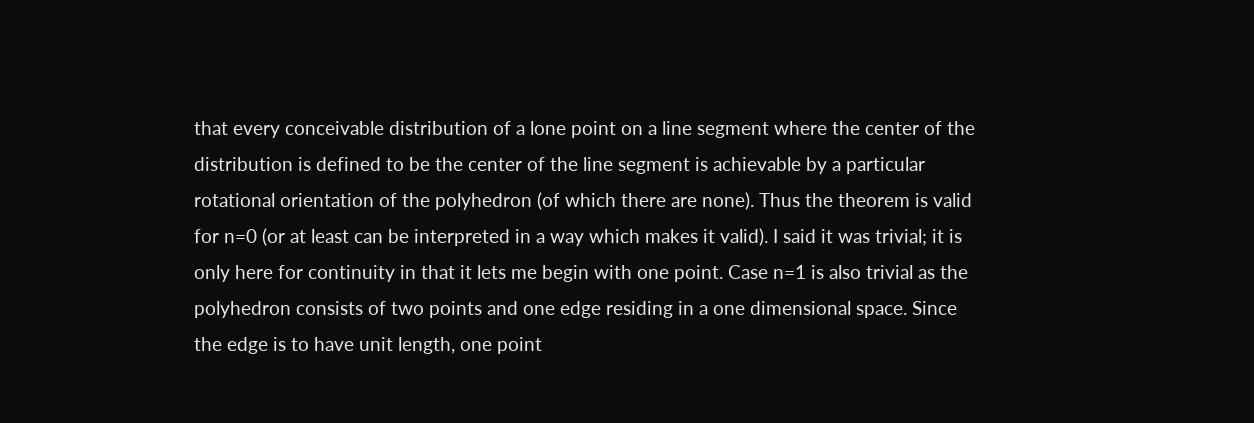that every conceivable distribution of a lone point on a line segment where the center of the distribution is defined to be the center of the line segment is achievable by a particular rotational orientation of the polyhedron (of which there are none). Thus the theorem is valid for n=0 (or at least can be interpreted in a way which makes it valid). I said it was trivial; it is only here for continuity in that it lets me begin with one point. Case n=1 is also trivial as the polyhedron consists of two points and one edge residing in a one dimensional space. Since the edge is to have unit length, one point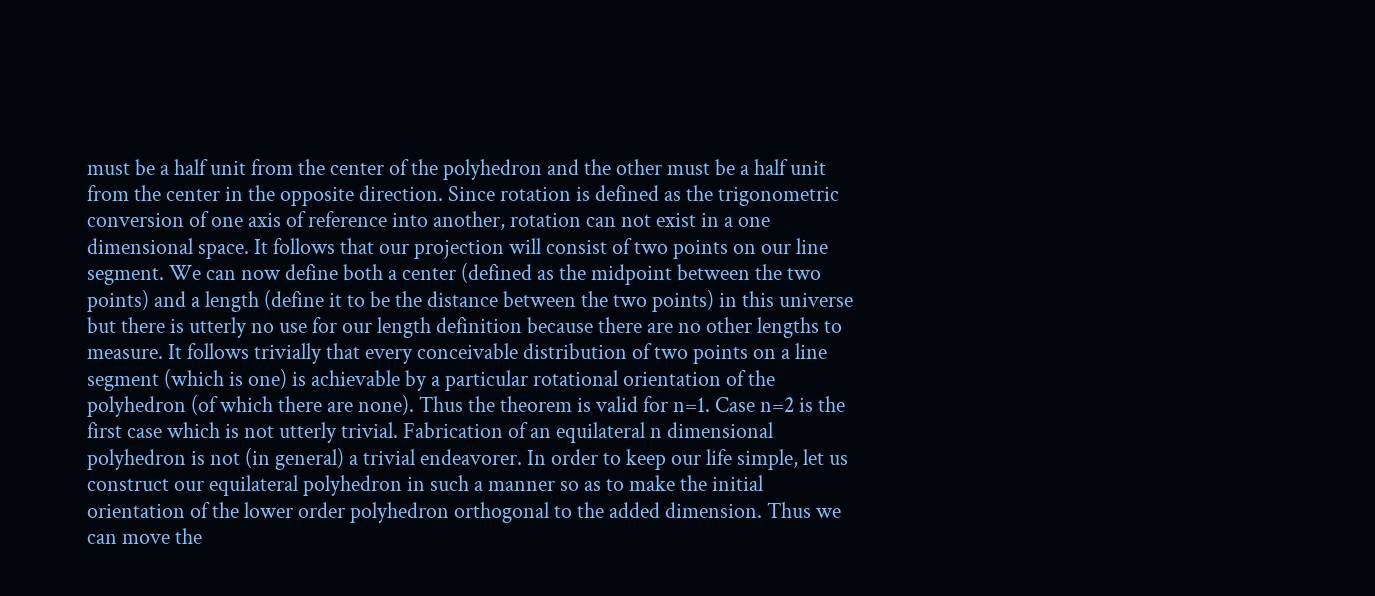must be a half unit from the center of the polyhedron and the other must be a half unit from the center in the opposite direction. Since rotation is defined as the trigonometric conversion of one axis of reference into another, rotation can not exist in a one dimensional space. It follows that our projection will consist of two points on our line segment. We can now define both a center (defined as the midpoint between the two points) and a length (define it to be the distance between the two points) in this universe but there is utterly no use for our length definition because there are no other lengths to measure. It follows trivially that every conceivable distribution of two points on a line segment (which is one) is achievable by a particular rotational orientation of the polyhedron (of which there are none). Thus the theorem is valid for n=1. Case n=2 is the first case which is not utterly trivial. Fabrication of an equilateral n dimensional polyhedron is not (in general) a trivial endeavorer. In order to keep our life simple, let us construct our equilateral polyhedron in such a manner so as to make the initial orientation of the lower order polyhedron orthogonal to the added dimension. Thus we can move the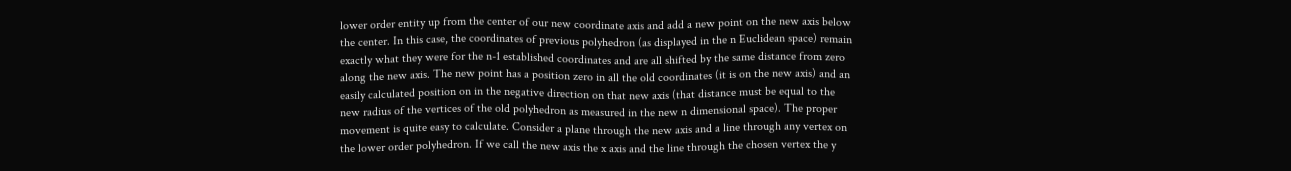lower order entity up from the center of our new coordinate axis and add a new point on the new axis below the center. In this case, the coordinates of previous polyhedron (as displayed in the n Euclidean space) remain exactly what they were for the n-1 established coordinates and are all shifted by the same distance from zero along the new axis. The new point has a position zero in all the old coordinates (it is on the new axis) and an easily calculated position on in the negative direction on that new axis (that distance must be equal to the new radius of the vertices of the old polyhedron as measured in the new n dimensional space). The proper movement is quite easy to calculate. Consider a plane through the new axis and a line through any vertex on the lower order polyhedron. If we call the new axis the x axis and the line through the chosen vertex the y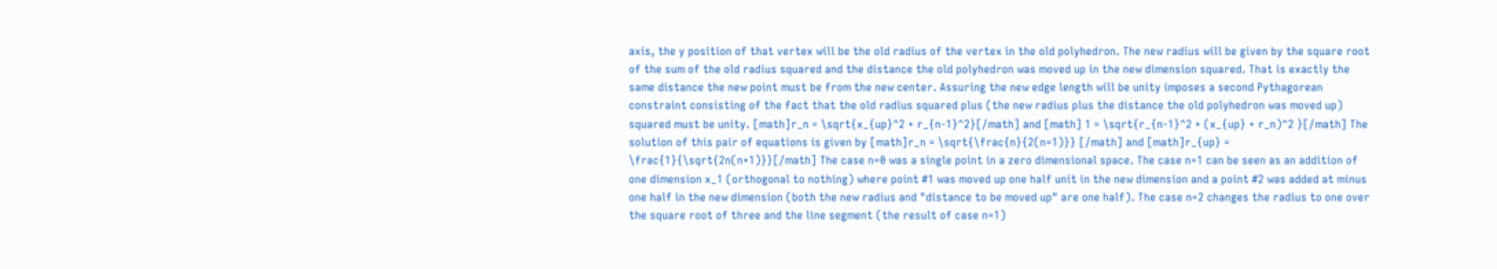axis, the y position of that vertex will be the old radius of the vertex in the old polyhedron. The new radius will be given by the square root of the sum of the old radius squared and the distance the old polyhedron was moved up in the new dimension squared. That is exactly the same distance the new point must be from the new center. Assuring the new edge length will be unity imposes a second Pythagorean constraint consisting of the fact that the old radius squared plus (the new radius plus the distance the old polyhedron was moved up) squared must be unity. [math]r_n = \sqrt{x_{up}^2 + r_{n-1}^2}[/math] and [math] 1 = \sqrt{r_{n-1}^2 + (x_{up} + r_n)^2 }[/math] The solution of this pair of equations is given by [math]r_n = \sqrt{\frac{n}{2(n=1)}} [/math] and [math]r_{up} = \frac{1}{\sqrt{2n(n+1)}}[/math] The case n=0 was a single point in a zero dimensional space. The case n=1 can be seen as an addition of one dimension x_1 (orthogonal to nothing) where point #1 was moved up one half unit in the new dimension and a point #2 was added at minus one half in the new dimension (both the new radius and "distance to be moved up" are one half). The case n=2 changes the radius to one over the square root of three and the line segment (the result of case n=1)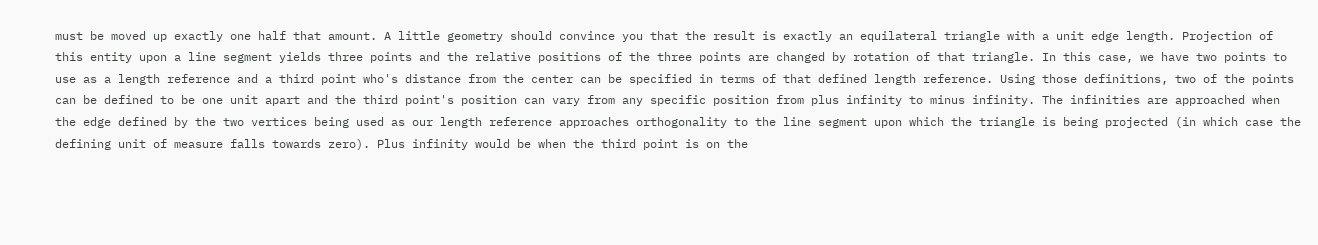must be moved up exactly one half that amount. A little geometry should convince you that the result is exactly an equilateral triangle with a unit edge length. Projection of this entity upon a line segment yields three points and the relative positions of the three points are changed by rotation of that triangle. In this case, we have two points to use as a length reference and a third point who's distance from the center can be specified in terms of that defined length reference. Using those definitions, two of the points can be defined to be one unit apart and the third point's position can vary from any specific position from plus infinity to minus infinity. The infinities are approached when the edge defined by the two vertices being used as our length reference approaches orthogonality to the line segment upon which the triangle is being projected (in which case the defining unit of measure falls towards zero). Plus infinity would be when the third point is on the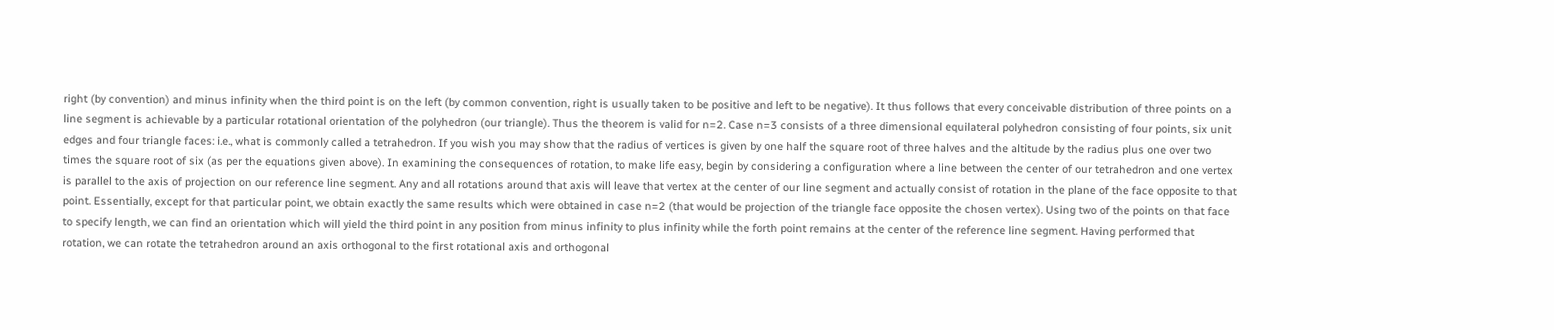right (by convention) and minus infinity when the third point is on the left (by common convention, right is usually taken to be positive and left to be negative). It thus follows that every conceivable distribution of three points on a line segment is achievable by a particular rotational orientation of the polyhedron (our triangle). Thus the theorem is valid for n=2. Case n=3 consists of a three dimensional equilateral polyhedron consisting of four points, six unit edges and four triangle faces: i.e., what is commonly called a tetrahedron. If you wish you may show that the radius of vertices is given by one half the square root of three halves and the altitude by the radius plus one over two times the square root of six (as per the equations given above). In examining the consequences of rotation, to make life easy, begin by considering a configuration where a line between the center of our tetrahedron and one vertex is parallel to the axis of projection on our reference line segment. Any and all rotations around that axis will leave that vertex at the center of our line segment and actually consist of rotation in the plane of the face opposite to that point. Essentially, except for that particular point, we obtain exactly the same results which were obtained in case n=2 (that would be projection of the triangle face opposite the chosen vertex). Using two of the points on that face to specify length, we can find an orientation which will yield the third point in any position from minus infinity to plus infinity while the forth point remains at the center of the reference line segment. Having performed that rotation, we can rotate the tetrahedron around an axis orthogonal to the first rotational axis and orthogonal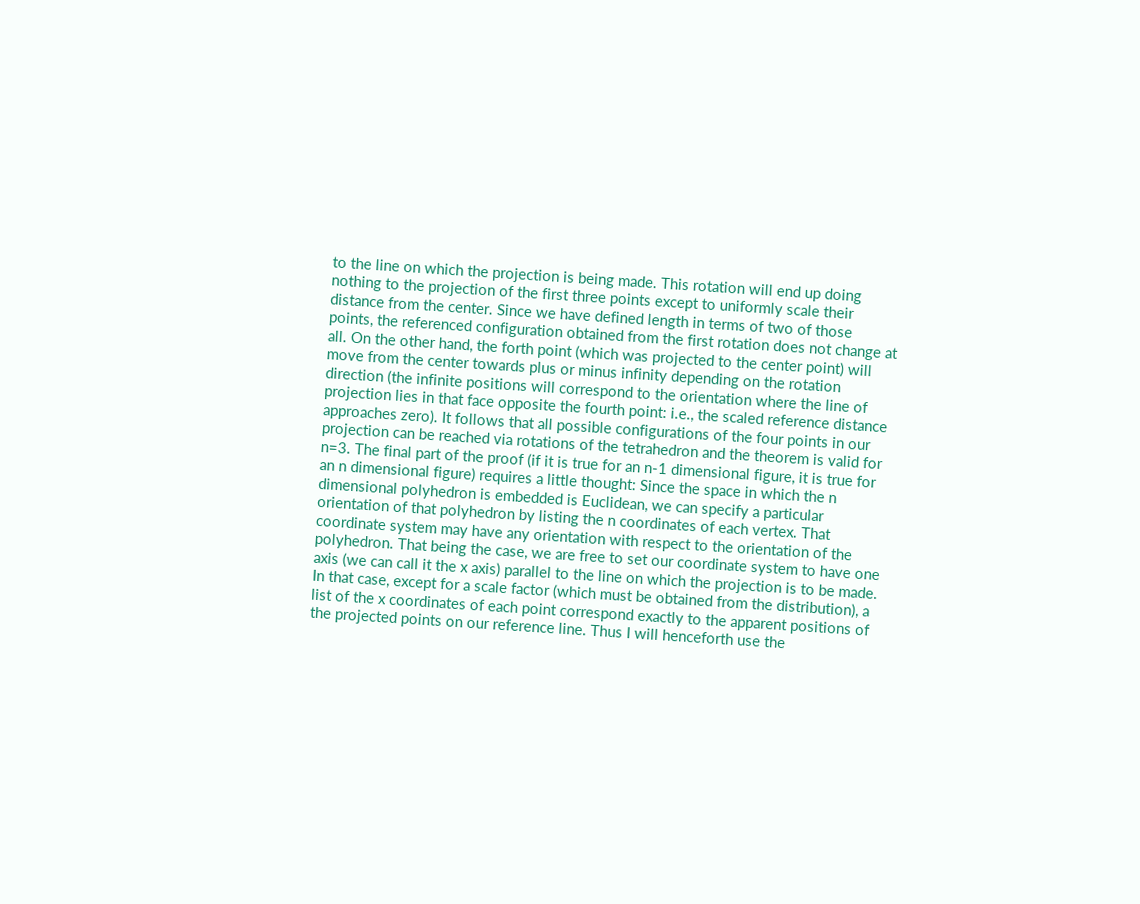to the line on which the projection is being made. This rotation will end up doing nothing to the projection of the first three points except to uniformly scale their distance from the center. Since we have defined length in terms of two of those points, the referenced configuration obtained from the first rotation does not change at all. On the other hand, the forth point (which was projected to the center point) will move from the center towards plus or minus infinity depending on the rotation direction (the infinite positions will correspond to the orientation where the line of projection lies in that face opposite the fourth point: i.e., the scaled reference distance approaches zero). It follows that all possible configurations of the four points in our projection can be reached via rotations of the tetrahedron and the theorem is valid for n=3. The final part of the proof (if it is true for an n-1 dimensional figure, it is true for an n dimensional figure) requires a little thought: Since the space in which the n dimensional polyhedron is embedded is Euclidean, we can specify a particular orientation of that polyhedron by listing the n coordinates of each vertex. That coordinate system may have any orientation with respect to the orientation of the polyhedron. That being the case, we are free to set our coordinate system to have one axis (we can call it the x axis) parallel to the line on which the projection is to be made. In that case, except for a scale factor (which must be obtained from the distribution), a list of the x coordinates of each point correspond exactly to the apparent positions of the projected points on our reference line. Thus I will henceforth use the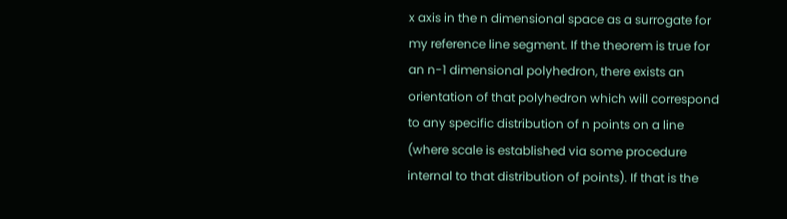x axis in the n dimensional space as a surrogate for my reference line segment. If the theorem is true for an n-1 dimensional polyhedron, there exists an orientation of that polyhedron which will correspond to any specific distribution of n points on a line (where scale is established via some procedure internal to that distribution of points). If that is the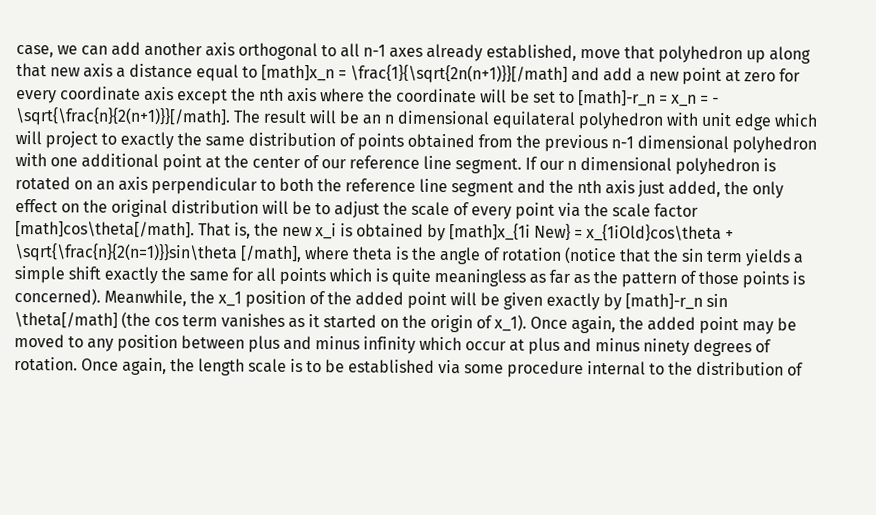case, we can add another axis orthogonal to all n-1 axes already established, move that polyhedron up along that new axis a distance equal to [math]x_n = \frac{1}{\sqrt{2n(n+1)}}[/math] and add a new point at zero for every coordinate axis except the nth axis where the coordinate will be set to [math]-r_n = x_n = - \sqrt{\frac{n}{2(n+1)}}[/math]. The result will be an n dimensional equilateral polyhedron with unit edge which will project to exactly the same distribution of points obtained from the previous n-1 dimensional polyhedron with one additional point at the center of our reference line segment. If our n dimensional polyhedron is rotated on an axis perpendicular to both the reference line segment and the nth axis just added, the only effect on the original distribution will be to adjust the scale of every point via the scale factor [math]cos\theta[/math]. That is, the new x_i is obtained by [math]x_{1i New} = x_{1iOld}cos\theta + \sqrt{\frac{n}{2(n=1)}}sin\theta [/math], where theta is the angle of rotation (notice that the sin term yields a simple shift exactly the same for all points which is quite meaningless as far as the pattern of those points is concerned). Meanwhile, the x_1 position of the added point will be given exactly by [math]-r_n sin \theta[/math] (the cos term vanishes as it started on the origin of x_1). Once again, the added point may be moved to any position between plus and minus infinity which occur at plus and minus ninety degrees of rotation. Once again, the length scale is to be established via some procedure internal to the distribution of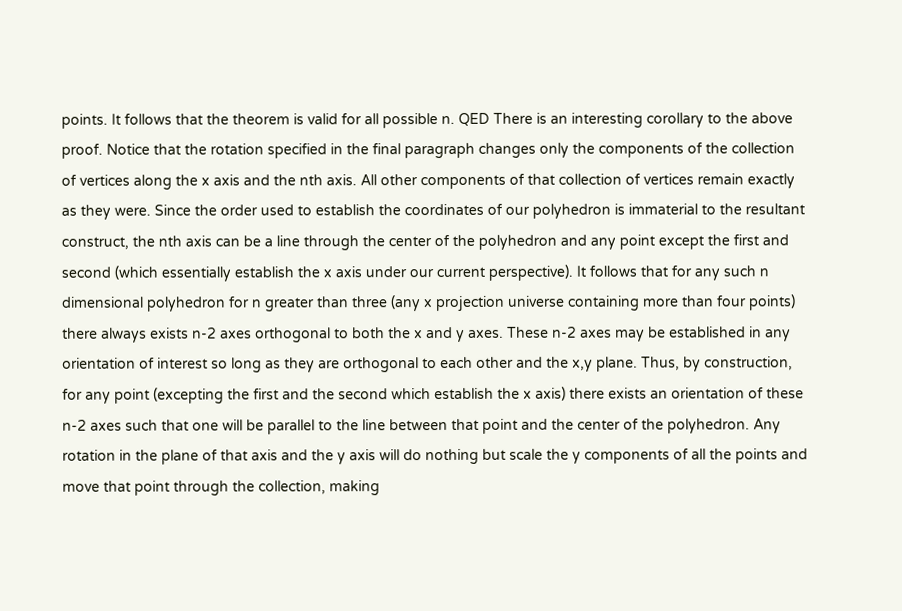points. It follows that the theorem is valid for all possible n. QED There is an interesting corollary to the above proof. Notice that the rotation specified in the final paragraph changes only the components of the collection of vertices along the x axis and the nth axis. All other components of that collection of vertices remain exactly as they were. Since the order used to establish the coordinates of our polyhedron is immaterial to the resultant construct, the nth axis can be a line through the center of the polyhedron and any point except the first and second (which essentially establish the x axis under our current perspective). It follows that for any such n dimensional polyhedron for n greater than three (any x projection universe containing more than four points) there always exists n-2 axes orthogonal to both the x and y axes. These n-2 axes may be established in any orientation of interest so long as they are orthogonal to each other and the x,y plane. Thus, by construction, for any point (excepting the first and the second which establish the x axis) there exists an orientation of these n-2 axes such that one will be parallel to the line between that point and the center of the polyhedron. Any rotation in the plane of that axis and the y axis will do nothing but scale the y components of all the points and move that point through the collection, making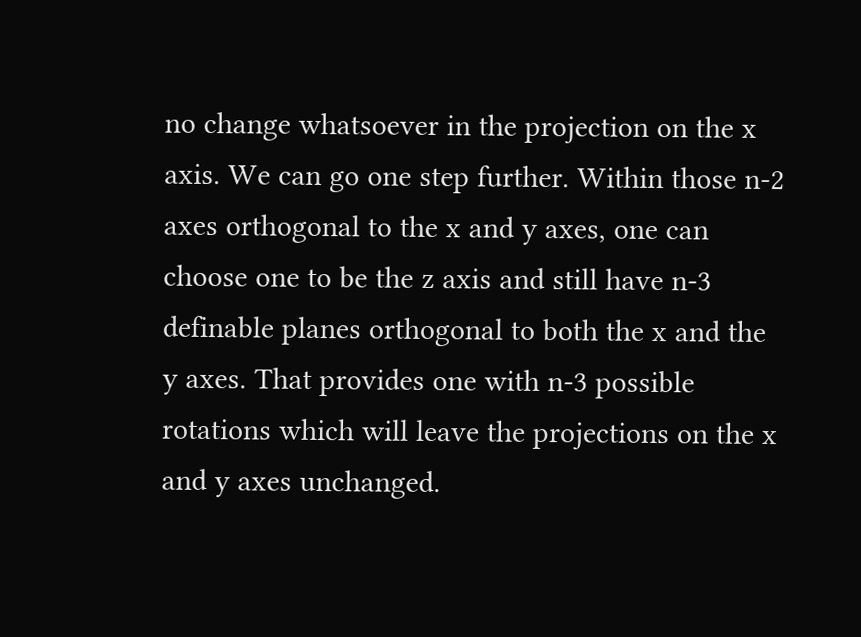no change whatsoever in the projection on the x axis. We can go one step further. Within those n-2 axes orthogonal to the x and y axes, one can choose one to be the z axis and still have n-3 definable planes orthogonal to both the x and the y axes. That provides one with n-3 possible rotations which will leave the projections on the x and y axes unchanged.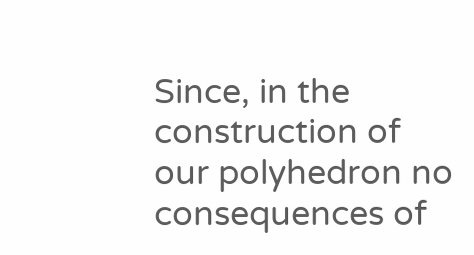Since, in the construction of our polyhedron no consequences of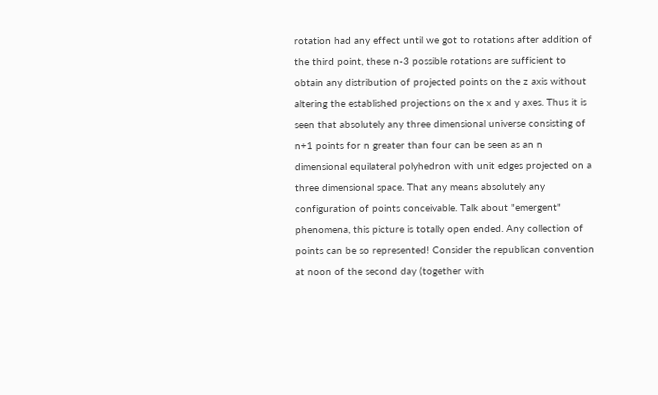rotation had any effect until we got to rotations after addition of the third point, these n-3 possible rotations are sufficient to obtain any distribution of projected points on the z axis without altering the established projections on the x and y axes. Thus it is seen that absolutely any three dimensional universe consisting of n+1 points for n greater than four can be seen as an n dimensional equilateral polyhedron with unit edges projected on a three dimensional space. That any means absolutely any configuration of points conceivable. Talk about "emergent" phenomena, this picture is totally open ended. Any collection of points can be so represented! Consider the republican convention at noon of the second day (together with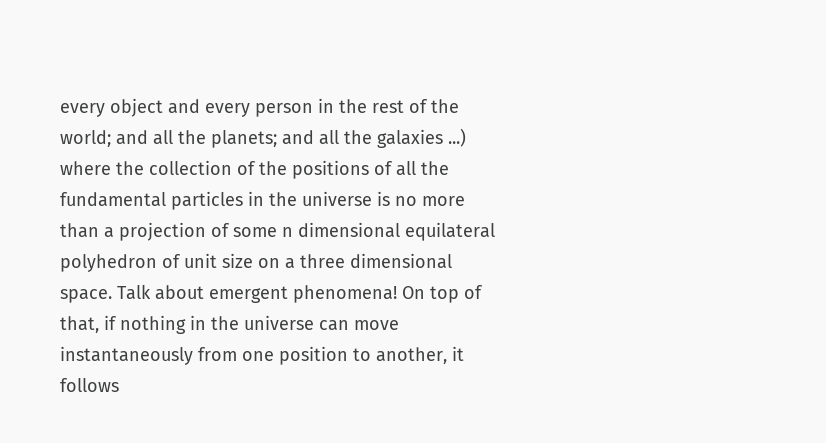every object and every person in the rest of the world; and all the planets; and all the galaxies ...) where the collection of the positions of all the fundamental particles in the universe is no more than a projection of some n dimensional equilateral polyhedron of unit size on a three dimensional space. Talk about emergent phenomena! On top of that, if nothing in the universe can move instantaneously from one position to another, it follows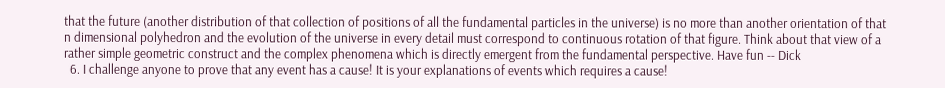that the future (another distribution of that collection of positions of all the fundamental particles in the universe) is no more than another orientation of that n dimensional polyhedron and the evolution of the universe in every detail must correspond to continuous rotation of that figure. Think about that view of a rather simple geometric construct and the complex phenomena which is directly emergent from the fundamental perspective. Have fun -- Dick
  6. I challenge anyone to prove that any event has a cause! It is your explanations of events which requires a cause!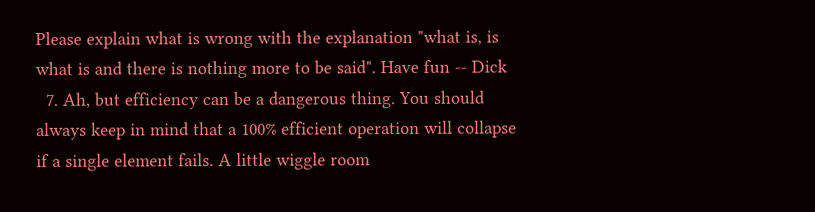Please explain what is wrong with the explanation "what is, is what is and there is nothing more to be said". Have fun -- Dick
  7. Ah, but efficiency can be a dangerous thing. You should always keep in mind that a 100% efficient operation will collapse if a single element fails. A little wiggle room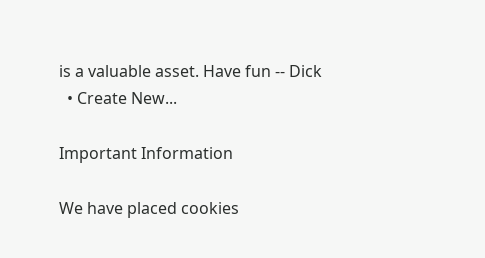is a valuable asset. Have fun -- Dick
  • Create New...

Important Information

We have placed cookies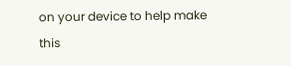on your device to help make this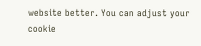website better. You can adjust your cookie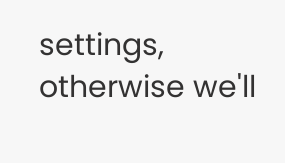settings, otherwise we'll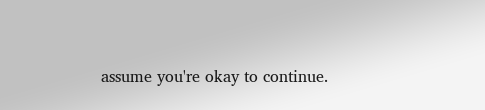assume you're okay to continue.